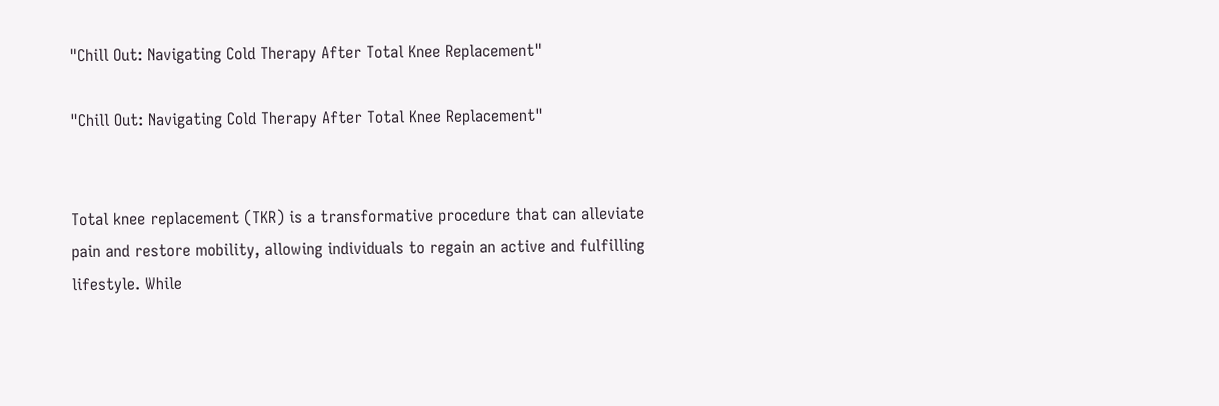"Chill Out: Navigating Cold Therapy After Total Knee Replacement"

"Chill Out: Navigating Cold Therapy After Total Knee Replacement"


Total knee replacement (TKR) is a transformative procedure that can alleviate pain and restore mobility, allowing individuals to regain an active and fulfilling lifestyle. While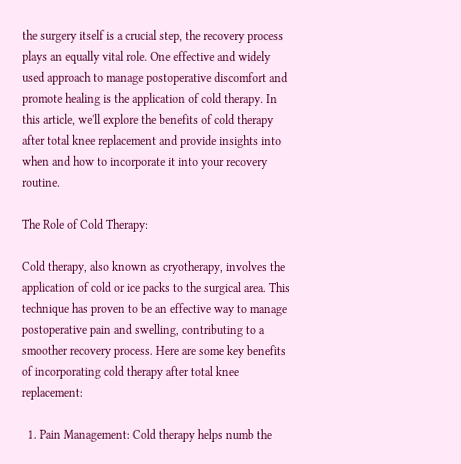the surgery itself is a crucial step, the recovery process plays an equally vital role. One effective and widely used approach to manage postoperative discomfort and promote healing is the application of cold therapy. In this article, we'll explore the benefits of cold therapy after total knee replacement and provide insights into when and how to incorporate it into your recovery routine.

The Role of Cold Therapy:

Cold therapy, also known as cryotherapy, involves the application of cold or ice packs to the surgical area. This technique has proven to be an effective way to manage postoperative pain and swelling, contributing to a smoother recovery process. Here are some key benefits of incorporating cold therapy after total knee replacement:

  1. Pain Management: Cold therapy helps numb the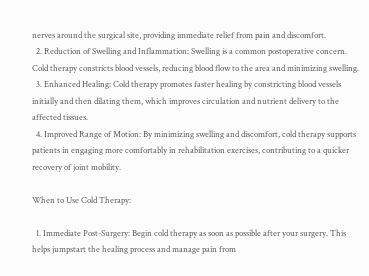nerves around the surgical site, providing immediate relief from pain and discomfort.
  2. Reduction of Swelling and Inflammation: Swelling is a common postoperative concern. Cold therapy constricts blood vessels, reducing blood flow to the area and minimizing swelling.
  3. Enhanced Healing: Cold therapy promotes faster healing by constricting blood vessels initially and then dilating them, which improves circulation and nutrient delivery to the affected tissues.
  4. Improved Range of Motion: By minimizing swelling and discomfort, cold therapy supports patients in engaging more comfortably in rehabilitation exercises, contributing to a quicker recovery of joint mobility.

When to Use Cold Therapy:

  1. Immediate Post-Surgery: Begin cold therapy as soon as possible after your surgery. This helps jumpstart the healing process and manage pain from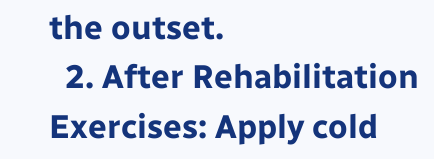the outset.
  2. After Rehabilitation Exercises: Apply cold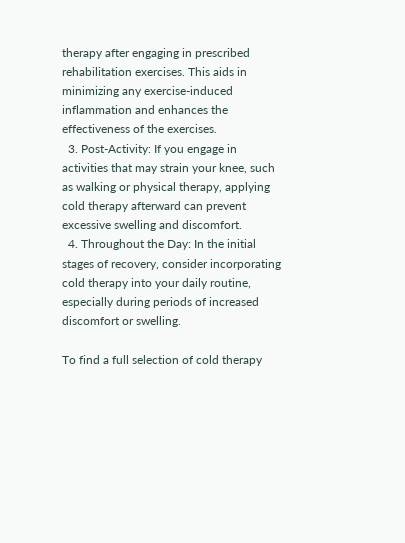therapy after engaging in prescribed rehabilitation exercises. This aids in minimizing any exercise-induced inflammation and enhances the effectiveness of the exercises.
  3. Post-Activity: If you engage in activities that may strain your knee, such as walking or physical therapy, applying cold therapy afterward can prevent excessive swelling and discomfort.
  4. Throughout the Day: In the initial stages of recovery, consider incorporating cold therapy into your daily routine, especially during periods of increased discomfort or swelling.

To find a full selection of cold therapy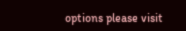options please visit